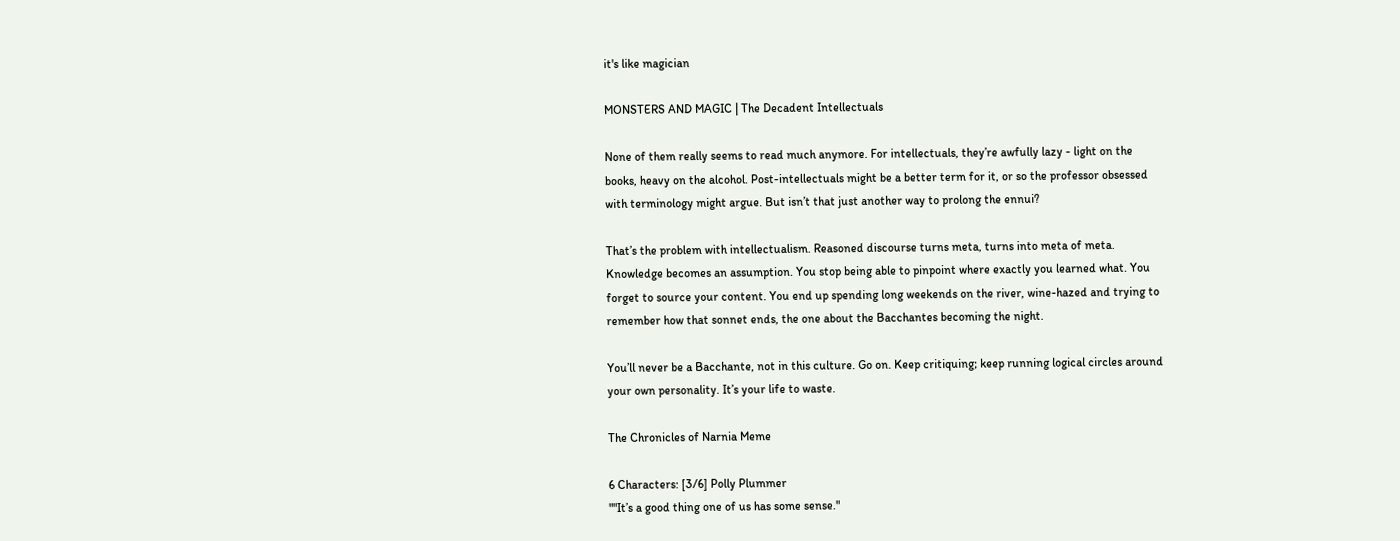it's like magician

MONSTERS AND MAGIC | The Decadent Intellectuals

None of them really seems to read much anymore. For intellectuals, they’re awfully lazy - light on the books, heavy on the alcohol. Post-intellectuals might be a better term for it, or so the professor obsessed with terminology might argue. But isn’t that just another way to prolong the ennui?

That’s the problem with intellectualism. Reasoned discourse turns meta, turns into meta of meta. Knowledge becomes an assumption. You stop being able to pinpoint where exactly you learned what. You forget to source your content. You end up spending long weekends on the river, wine-hazed and trying to remember how that sonnet ends, the one about the Bacchantes becoming the night.

You’ll never be a Bacchante, not in this culture. Go on. Keep critiquing; keep running logical circles around your own personality. It’s your life to waste.

The Chronicles of Narnia Meme

6 Characters: [3/6] Polly Plummer
""It’s a good thing one of us has some sense."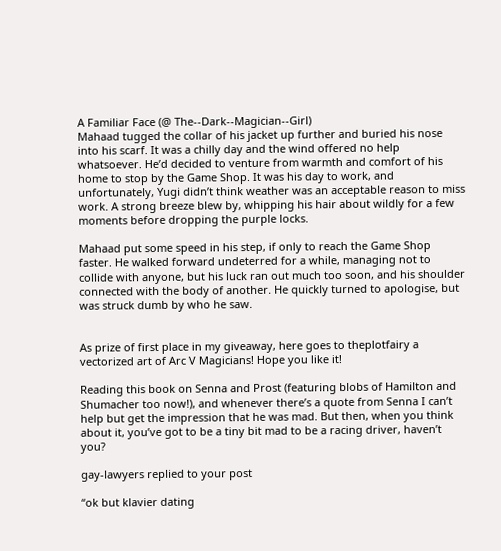A Familiar Face (@ The--Dark--Magician--Girl)
Mahaad tugged the collar of his jacket up further and buried his nose into his scarf. It was a chilly day and the wind offered no help whatsoever. He’d decided to venture from warmth and comfort of his home to stop by the Game Shop. It was his day to work, and unfortunately, Yugi didn’t think weather was an acceptable reason to miss work. A strong breeze blew by, whipping his hair about wildly for a few moments before dropping the purple locks.

Mahaad put some speed in his step, if only to reach the Game Shop faster. He walked forward undeterred for a while, managing not to collide with anyone, but his luck ran out much too soon, and his shoulder connected with the body of another. He quickly turned to apologise, but was struck dumb by who he saw.


As prize of first place in my giveaway, here goes to theplotfairy a vectorized art of Arc V Magicians! Hope you like it!

Reading this book on Senna and Prost (featuring blobs of Hamilton and Shumacher too now!), and whenever there’s a quote from Senna I can’t help but get the impression that he was mad. But then, when you think about it, you’ve got to be a tiny bit mad to be a racing driver, haven’t you?

gay-lawyers replied to your post

“ok but klavier dating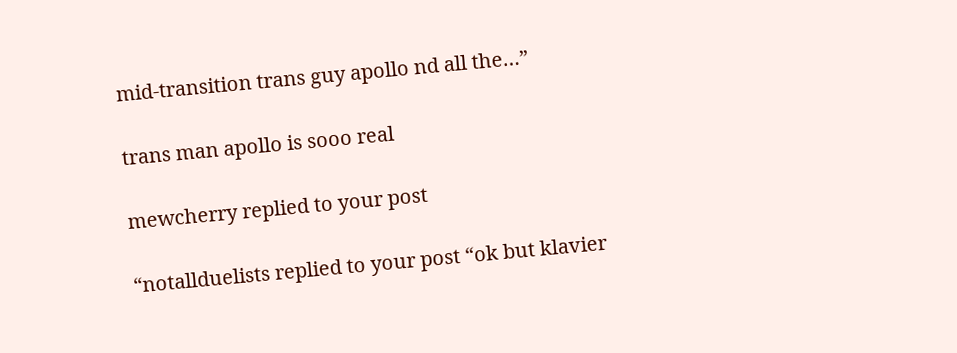mid-transition trans guy apollo nd all the…”

trans man apollo is sooo real

mewcherry replied to your post

“notallduelists replied to your post “ok but klavier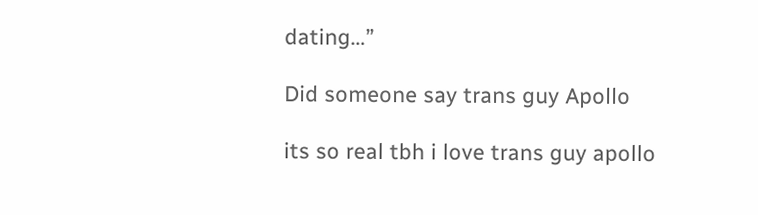dating…”

Did someone say trans guy Apollo

its so real tbh i love trans guy apollo